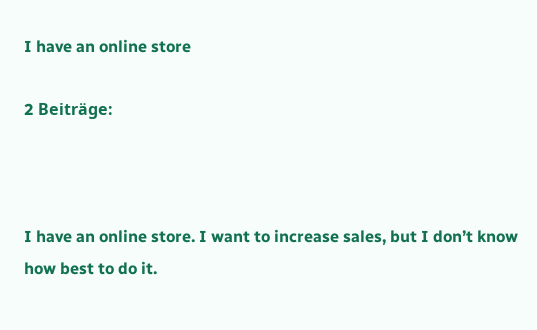I have an online store

2 Beiträge:



I have an online store. I want to increase sales, but I don’t know how best to do it.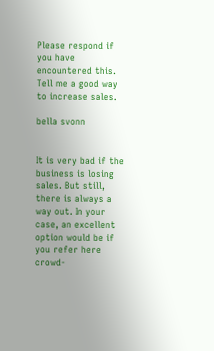Please respond if you have encountered this. Tell me a good way to increase sales.

bella svonn


It is very bad if the business is losing sales. But still, there is always a way out. In your case, an excellent option would be if you refer here crowd-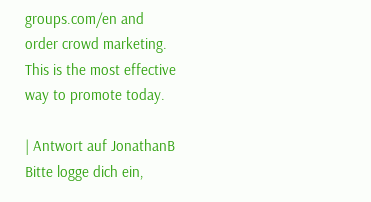groups.com/en and order crowd marketing. This is the most effective way to promote today.

| Antwort auf JonathanB
Bitte logge dich ein,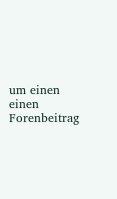um einen einen Forenbeitrag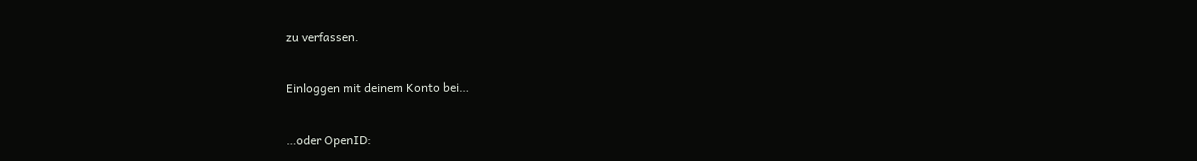zu verfassen.

Einloggen mit deinem Konto bei…

…oder OpenID: